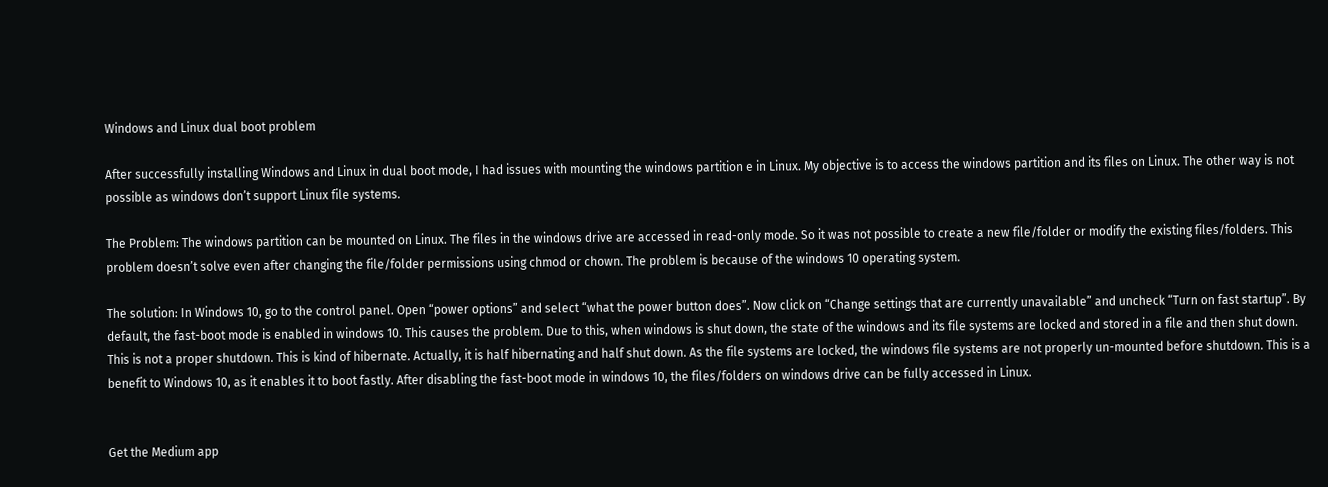Windows and Linux dual boot problem

After successfully installing Windows and Linux in dual boot mode, I had issues with mounting the windows partition e in Linux. My objective is to access the windows partition and its files on Linux. The other way is not possible as windows don’t support Linux file systems.

The Problem: The windows partition can be mounted on Linux. The files in the windows drive are accessed in read-only mode. So it was not possible to create a new file/folder or modify the existing files/folders. This problem doesn’t solve even after changing the file/folder permissions using chmod or chown. The problem is because of the windows 10 operating system.

The solution: In Windows 10, go to the control panel. Open “power options” and select “what the power button does”. Now click on “Change settings that are currently unavailable” and uncheck “Turn on fast startup”. By default, the fast-boot mode is enabled in windows 10. This causes the problem. Due to this, when windows is shut down, the state of the windows and its file systems are locked and stored in a file and then shut down. This is not a proper shutdown. This is kind of hibernate. Actually, it is half hibernating and half shut down. As the file systems are locked, the windows file systems are not properly un-mounted before shutdown. This is a benefit to Windows 10, as it enables it to boot fastly. After disabling the fast-boot mode in windows 10, the files/folders on windows drive can be fully accessed in Linux.


Get the Medium app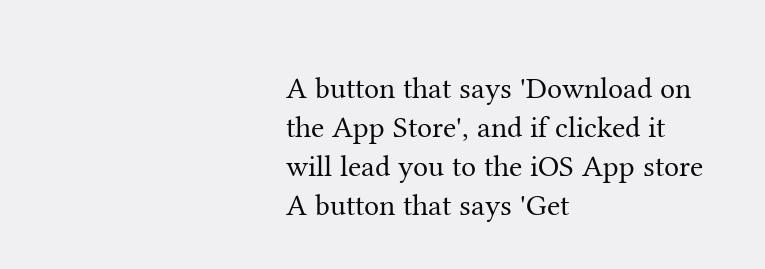A button that says 'Download on the App Store', and if clicked it will lead you to the iOS App store
A button that says 'Get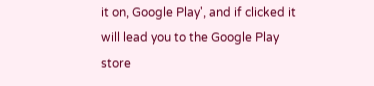it on, Google Play', and if clicked it will lead you to the Google Play store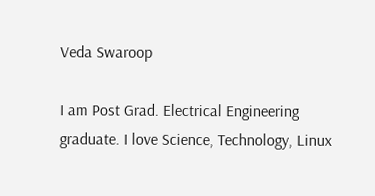Veda Swaroop

I am Post Grad. Electrical Engineering graduate. I love Science, Technology, Linux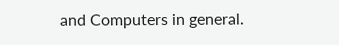and Computers in general.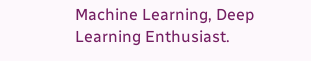Machine Learning, Deep Learning Enthusiast.